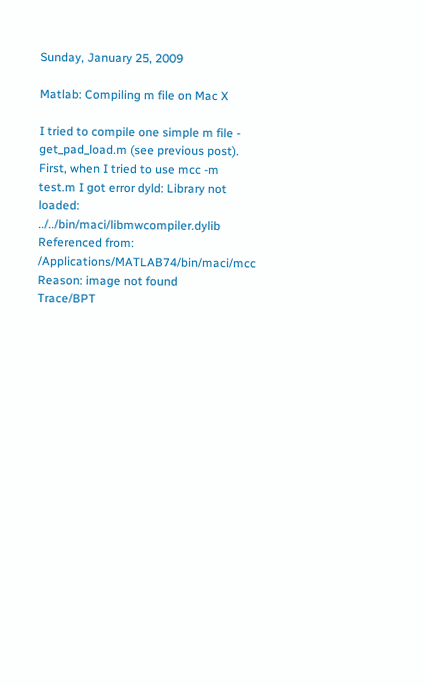Sunday, January 25, 2009

Matlab: Compiling m file on Mac X

I tried to compile one simple m file - get_pad_load.m (see previous post).
First, when I tried to use mcc -m test.m I got error dyld: Library not loaded: ../../bin/maci/libmwcompiler.dylib
Referenced from: /Applications/MATLAB74/bin/maci/mcc
Reason: image not found
Trace/BPT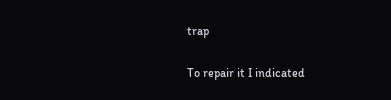trap

To repair it I indicated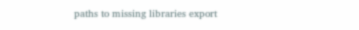paths to missing libraries export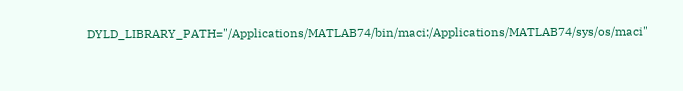DYLD_LIBRARY_PATH="/Applications/MATLAB74/bin/maci:/Applications/MATLAB74/sys/os/maci"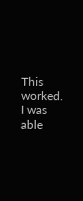This worked. I was able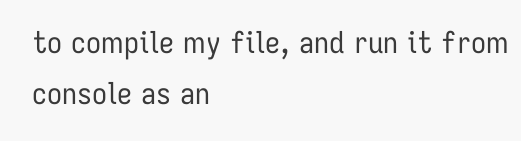to compile my file, and run it from console as an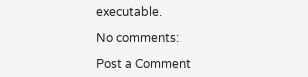executable.

No comments:

Post a Comment